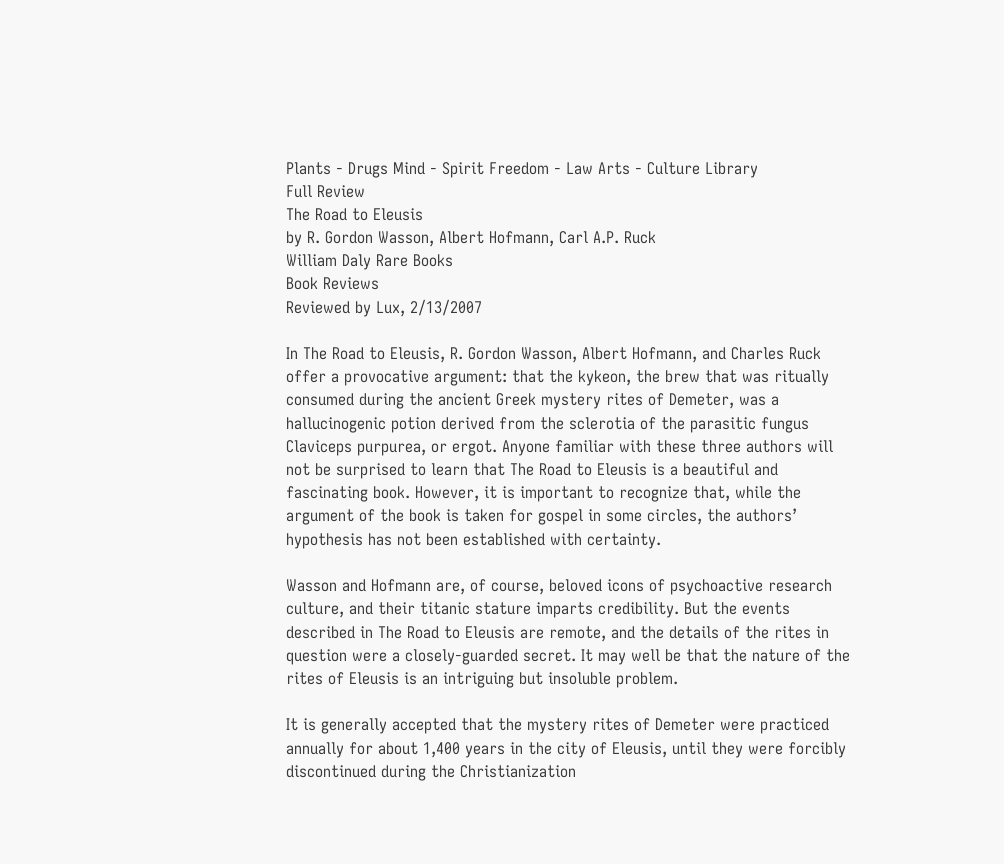Plants - Drugs Mind - Spirit Freedom - Law Arts - Culture Library
Full Review
The Road to Eleusis
by R. Gordon Wasson, Albert Hofmann, Carl A.P. Ruck
William Daly Rare Books
Book Reviews
Reviewed by Lux, 2/13/2007

In The Road to Eleusis, R. Gordon Wasson, Albert Hofmann, and Charles Ruck offer a provocative argument: that the kykeon, the brew that was ritually consumed during the ancient Greek mystery rites of Demeter, was a hallucinogenic potion derived from the sclerotia of the parasitic fungus Claviceps purpurea, or ergot. Anyone familiar with these three authors will not be surprised to learn that The Road to Eleusis is a beautiful and fascinating book. However, it is important to recognize that, while the argument of the book is taken for gospel in some circles, the authors’ hypothesis has not been established with certainty.

Wasson and Hofmann are, of course, beloved icons of psychoactive research culture, and their titanic stature imparts credibility. But the events described in The Road to Eleusis are remote, and the details of the rites in question were a closely-guarded secret. It may well be that the nature of the rites of Eleusis is an intriguing but insoluble problem.

It is generally accepted that the mystery rites of Demeter were practiced annually for about 1,400 years in the city of Eleusis, until they were forcibly discontinued during the Christianization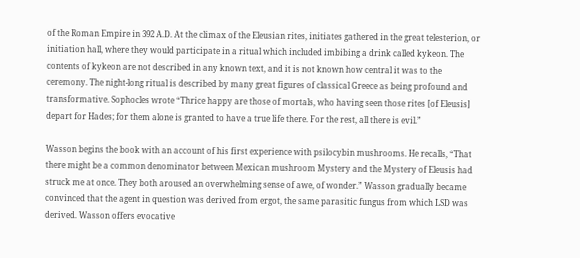of the Roman Empire in 392 A.D. At the climax of the Eleusian rites, initiates gathered in the great telesterion, or initiation hall, where they would participate in a ritual which included imbibing a drink called kykeon. The contents of kykeon are not described in any known text, and it is not known how central it was to the ceremony. The night-long ritual is described by many great figures of classical Greece as being profound and transformative. Sophocles wrote “Thrice happy are those of mortals, who having seen those rites [of Eleusis] depart for Hades; for them alone is granted to have a true life there. For the rest, all there is evil.”

Wasson begins the book with an account of his first experience with psilocybin mushrooms. He recalls, “That there might be a common denominator between Mexican mushroom Mystery and the Mystery of Eleusis had struck me at once. They both aroused an overwhelming sense of awe, of wonder.” Wasson gradually became convinced that the agent in question was derived from ergot, the same parasitic fungus from which LSD was derived. Wasson offers evocative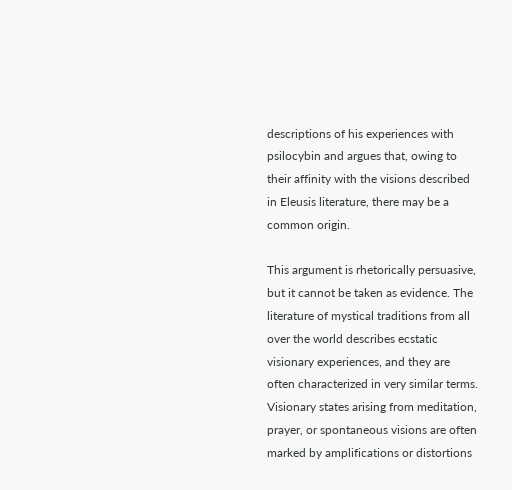descriptions of his experiences with psilocybin and argues that, owing to their affinity with the visions described in Eleusis literature, there may be a common origin.

This argument is rhetorically persuasive, but it cannot be taken as evidence. The literature of mystical traditions from all over the world describes ecstatic visionary experiences, and they are often characterized in very similar terms. Visionary states arising from meditation, prayer, or spontaneous visions are often marked by amplifications or distortions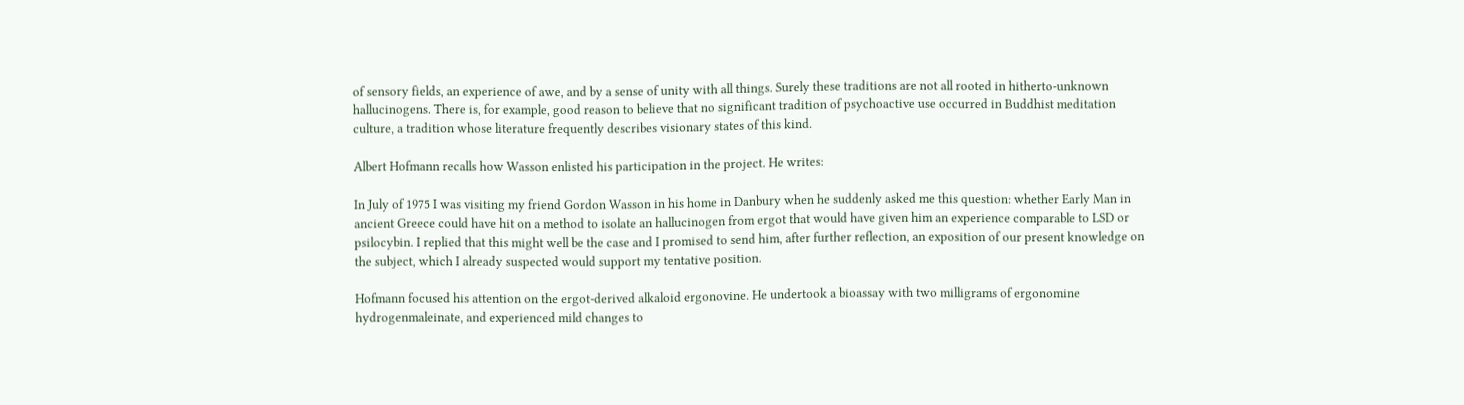of sensory fields, an experience of awe, and by a sense of unity with all things. Surely these traditions are not all rooted in hitherto-unknown hallucinogens. There is, for example, good reason to believe that no significant tradition of psychoactive use occurred in Buddhist meditation culture, a tradition whose literature frequently describes visionary states of this kind.

Albert Hofmann recalls how Wasson enlisted his participation in the project. He writes:

In July of 1975 I was visiting my friend Gordon Wasson in his home in Danbury when he suddenly asked me this question: whether Early Man in ancient Greece could have hit on a method to isolate an hallucinogen from ergot that would have given him an experience comparable to LSD or psilocybin. I replied that this might well be the case and I promised to send him, after further reflection, an exposition of our present knowledge on the subject, which I already suspected would support my tentative position.

Hofmann focused his attention on the ergot-derived alkaloid ergonovine. He undertook a bioassay with two milligrams of ergonomine hydrogenmaleinate, and experienced mild changes to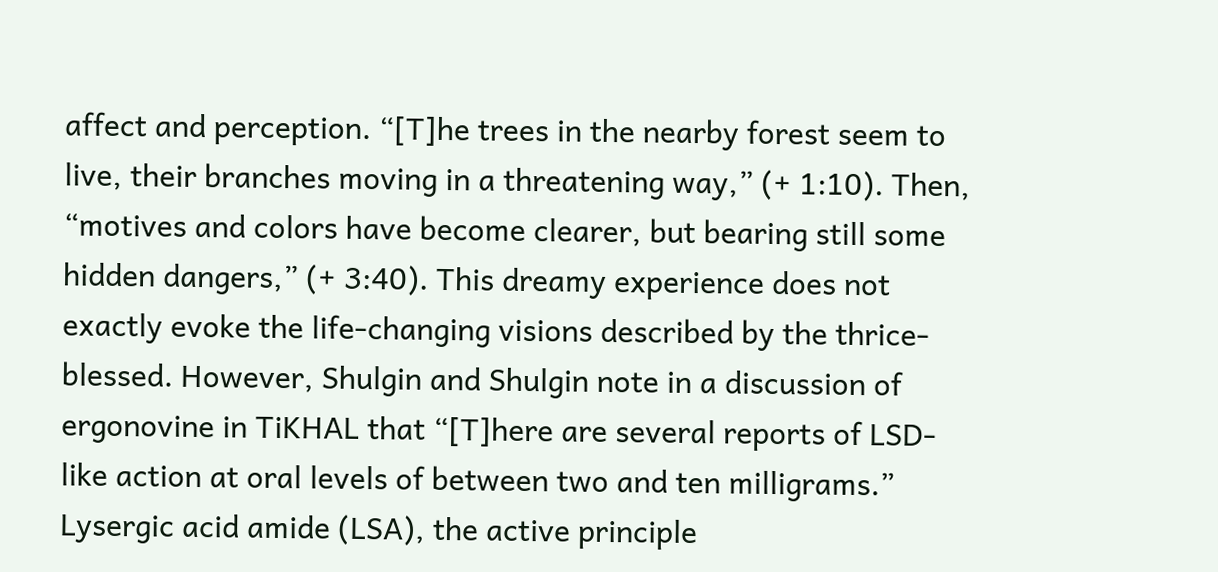affect and perception. “[T]he trees in the nearby forest seem to live, their branches moving in a threatening way,” (+ 1:10). Then, “motives and colors have become clearer, but bearing still some hidden dangers,” (+ 3:40). This dreamy experience does not exactly evoke the life-changing visions described by the thrice-blessed. However, Shulgin and Shulgin note in a discussion of ergonovine in TiKHAL that “[T]here are several reports of LSD-like action at oral levels of between two and ten milligrams.” Lysergic acid amide (LSA), the active principle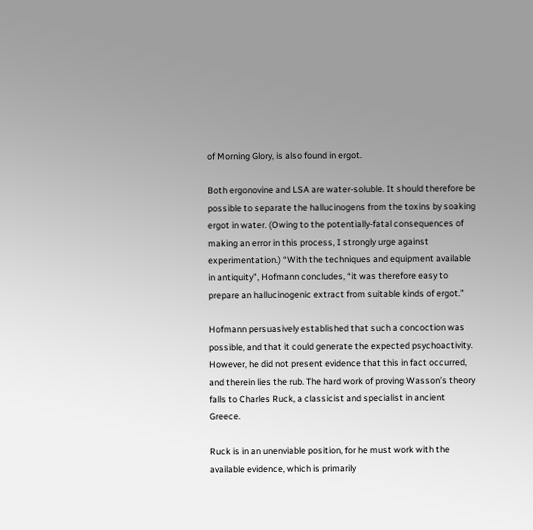of Morning Glory, is also found in ergot.

Both ergonovine and LSA are water-soluble. It should therefore be possible to separate the hallucinogens from the toxins by soaking ergot in water. (Owing to the potentially-fatal consequences of making an error in this process, I strongly urge against experimentation.) “With the techniques and equipment available in antiquity”, Hofmann concludes, “it was therefore easy to prepare an hallucinogenic extract from suitable kinds of ergot.”

Hofmann persuasively established that such a concoction was possible, and that it could generate the expected psychoactivity. However, he did not present evidence that this in fact occurred, and therein lies the rub. The hard work of proving Wasson’s theory falls to Charles Ruck, a classicist and specialist in ancient Greece.

Ruck is in an unenviable position, for he must work with the available evidence, which is primarily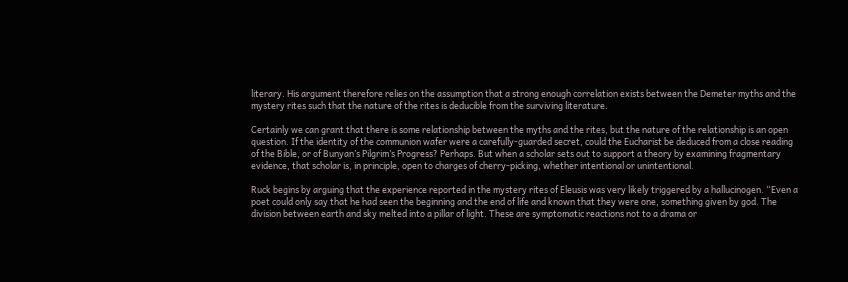literary. His argument therefore relies on the assumption that a strong enough correlation exists between the Demeter myths and the mystery rites such that the nature of the rites is deducible from the surviving literature.

Certainly we can grant that there is some relationship between the myths and the rites, but the nature of the relationship is an open question. If the identity of the communion wafer were a carefully-guarded secret, could the Eucharist be deduced from a close reading of the Bible, or of Bunyan’s Pilgrim’s Progress? Perhaps. But when a scholar sets out to support a theory by examining fragmentary evidence, that scholar is, in principle, open to charges of cherry-picking, whether intentional or unintentional.

Ruck begins by arguing that the experience reported in the mystery rites of Eleusis was very likely triggered by a hallucinogen. “Even a poet could only say that he had seen the beginning and the end of life and known that they were one, something given by god. The division between earth and sky melted into a pillar of light. These are symptomatic reactions not to a drama or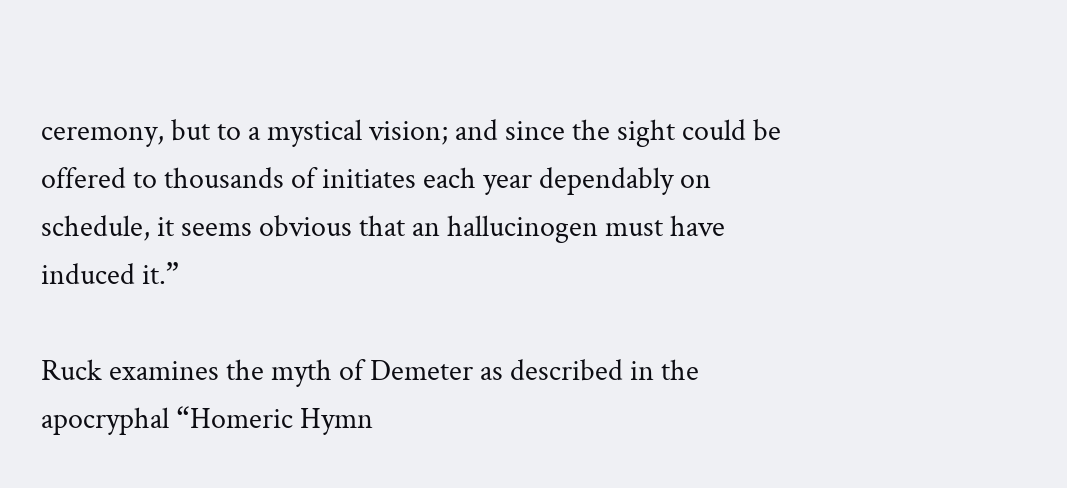ceremony, but to a mystical vision; and since the sight could be offered to thousands of initiates each year dependably on schedule, it seems obvious that an hallucinogen must have induced it.”

Ruck examines the myth of Demeter as described in the apocryphal “Homeric Hymn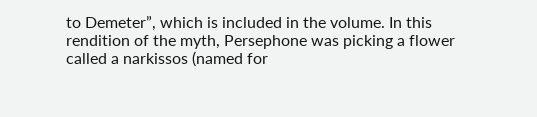to Demeter”, which is included in the volume. In this rendition of the myth, Persephone was picking a flower called a narkissos (named for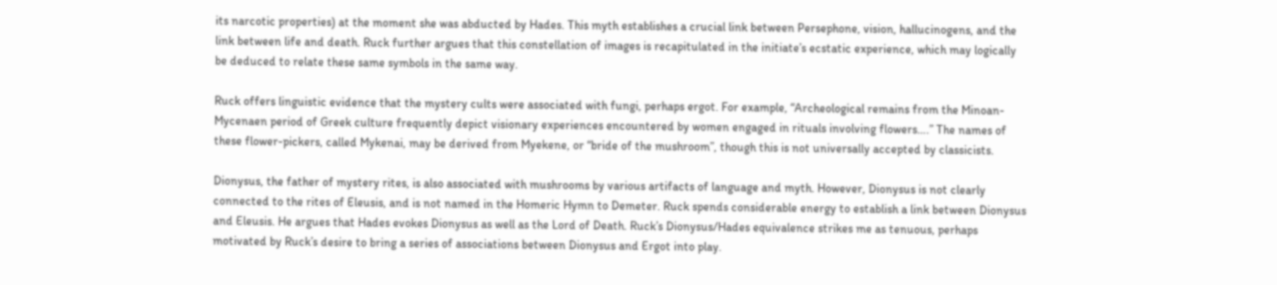its narcotic properties) at the moment she was abducted by Hades. This myth establishes a crucial link between Persephone, vision, hallucinogens, and the link between life and death. Ruck further argues that this constellation of images is recapitulated in the initiate’s ecstatic experience, which may logically be deduced to relate these same symbols in the same way.

Ruck offers linguistic evidence that the mystery cults were associated with fungi, perhaps ergot. For example, “Archeological remains from the Minoan-Mycenaen period of Greek culture frequently depict visionary experiences encountered by women engaged in rituals involving flowers….” The names of these flower-pickers, called Mykenai, may be derived from Myekene, or “bride of the mushroom”, though this is not universally accepted by classicists.

Dionysus, the father of mystery rites, is also associated with mushrooms by various artifacts of language and myth. However, Dionysus is not clearly connected to the rites of Eleusis, and is not named in the Homeric Hymn to Demeter. Ruck spends considerable energy to establish a link between Dionysus and Eleusis. He argues that Hades evokes Dionysus as well as the Lord of Death. Ruck’s Dionysus/Hades equivalence strikes me as tenuous, perhaps motivated by Ruck’s desire to bring a series of associations between Dionysus and Ergot into play.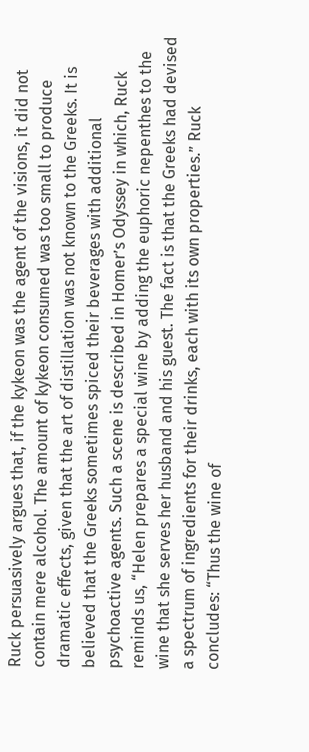Ruck persuasively argues that, if the kykeon was the agent of the visions, it did not contain mere alcohol. The amount of kykeon consumed was too small to produce dramatic effects, given that the art of distillation was not known to the Greeks. It is believed that the Greeks sometimes spiced their beverages with additional psychoactive agents. Such a scene is described in Homer’s Odyssey in which, Ruck reminds us, “Helen prepares a special wine by adding the euphoric nepenthes to the wine that she serves her husband and his guest. The fact is that the Greeks had devised a spectrum of ingredients for their drinks, each with its own properties.” Ruck concludes: “Thus the wine of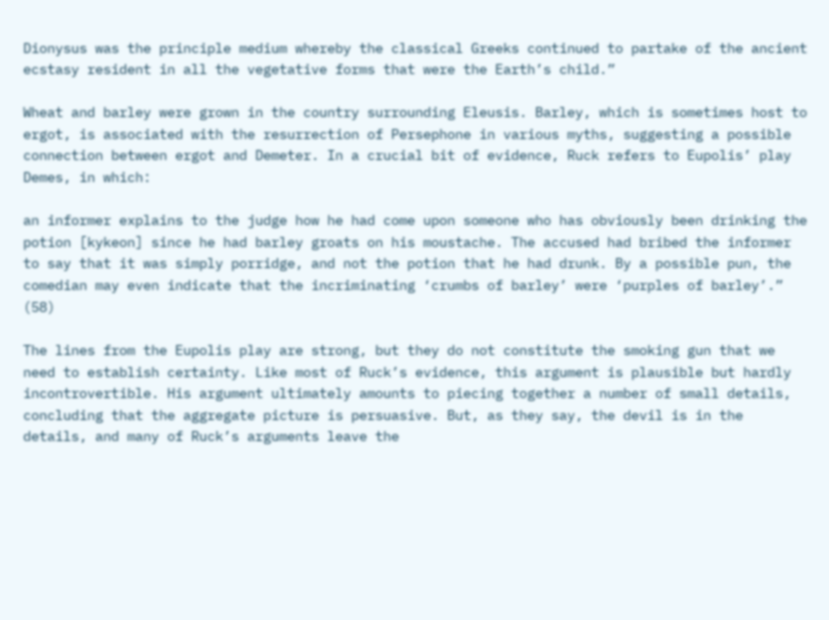Dionysus was the principle medium whereby the classical Greeks continued to partake of the ancient ecstasy resident in all the vegetative forms that were the Earth’s child.”

Wheat and barley were grown in the country surrounding Eleusis. Barley, which is sometimes host to ergot, is associated with the resurrection of Persephone in various myths, suggesting a possible connection between ergot and Demeter. In a crucial bit of evidence, Ruck refers to Eupolis’ play Demes, in which:

an informer explains to the judge how he had come upon someone who has obviously been drinking the potion [kykeon] since he had barley groats on his moustache. The accused had bribed the informer to say that it was simply porridge, and not the potion that he had drunk. By a possible pun, the comedian may even indicate that the incriminating ‘crumbs of barley’ were ‘purples of barley’.” (58)

The lines from the Eupolis play are strong, but they do not constitute the smoking gun that we need to establish certainty. Like most of Ruck’s evidence, this argument is plausible but hardly incontrovertible. His argument ultimately amounts to piecing together a number of small details, concluding that the aggregate picture is persuasive. But, as they say, the devil is in the details, and many of Ruck’s arguments leave the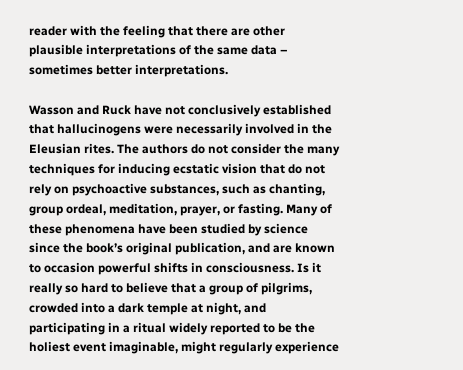reader with the feeling that there are other plausible interpretations of the same data – sometimes better interpretations.

Wasson and Ruck have not conclusively established that hallucinogens were necessarily involved in the Eleusian rites. The authors do not consider the many techniques for inducing ecstatic vision that do not rely on psychoactive substances, such as chanting, group ordeal, meditation, prayer, or fasting. Many of these phenomena have been studied by science since the book’s original publication, and are known to occasion powerful shifts in consciousness. Is it really so hard to believe that a group of pilgrims, crowded into a dark temple at night, and participating in a ritual widely reported to be the holiest event imaginable, might regularly experience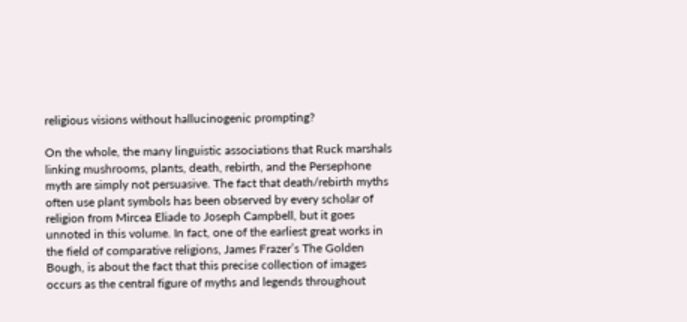religious visions without hallucinogenic prompting?

On the whole, the many linguistic associations that Ruck marshals linking mushrooms, plants, death, rebirth, and the Persephone myth are simply not persuasive. The fact that death/rebirth myths often use plant symbols has been observed by every scholar of religion from Mircea Eliade to Joseph Campbell, but it goes unnoted in this volume. In fact, one of the earliest great works in the field of comparative religions, James Frazer’s The Golden Bough, is about the fact that this precise collection of images occurs as the central figure of myths and legends throughout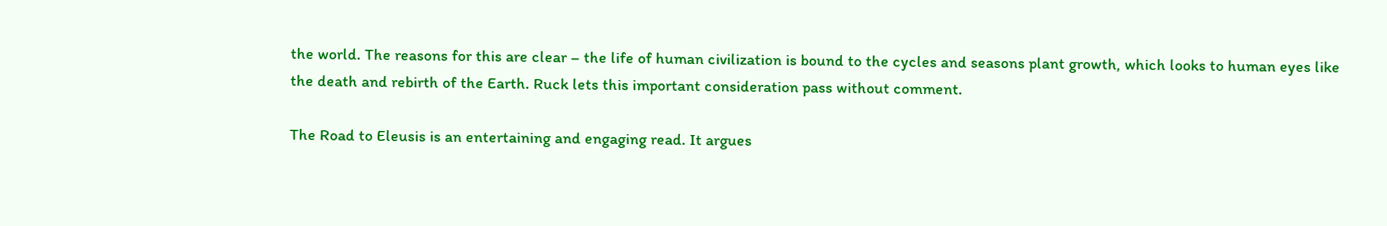the world. The reasons for this are clear – the life of human civilization is bound to the cycles and seasons plant growth, which looks to human eyes like the death and rebirth of the Earth. Ruck lets this important consideration pass without comment.

The Road to Eleusis is an entertaining and engaging read. It argues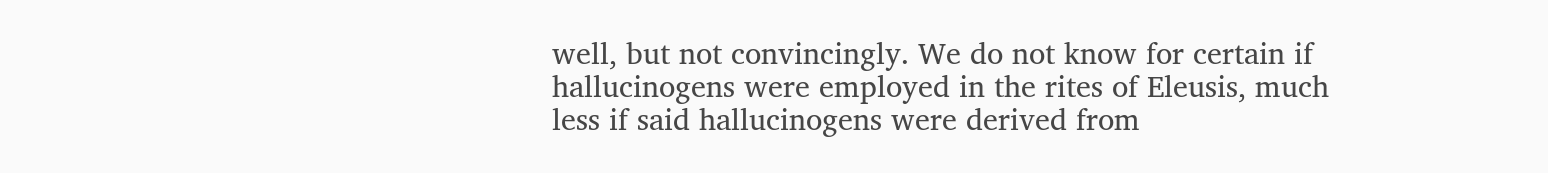well, but not convincingly. We do not know for certain if hallucinogens were employed in the rites of Eleusis, much less if said hallucinogens were derived from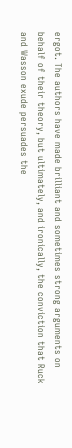ergot. The authors have made brilliant and sometimes strong arguments on behalf of their theory, but ultimately, and ironically, the conviction that Ruck and Wasson exude persuades the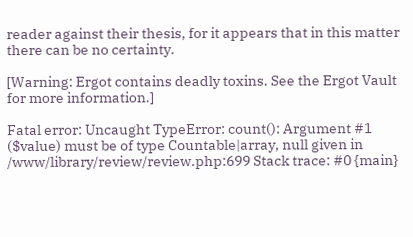reader against their thesis, for it appears that in this matter there can be no certainty.

[Warning: Ergot contains deadly toxins. See the Ergot Vault for more information.]

Fatal error: Uncaught TypeError: count(): Argument #1 ($value) must be of type Countable|array, null given in /www/library/review/review.php:699 Stack trace: #0 {main}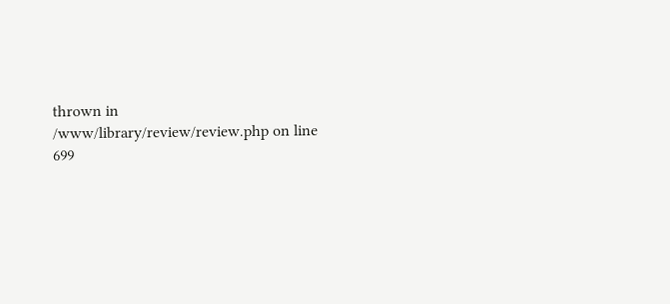thrown in /www/library/review/review.php on line 699